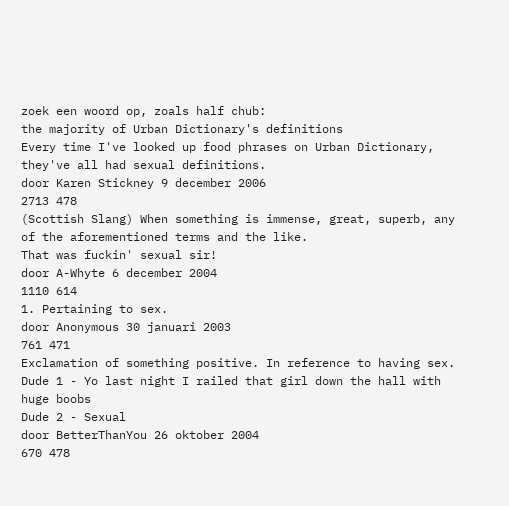zoek een woord op, zoals half chub:
the majority of Urban Dictionary's definitions
Every time I've looked up food phrases on Urban Dictionary, they've all had sexual definitions.
door Karen Stickney 9 december 2006
2713 478
(Scottish Slang) When something is immense, great, superb, any of the aforementioned terms and the like.
That was fuckin' sexual sir!
door A-Whyte 6 december 2004
1110 614
1. Pertaining to sex.
door Anonymous 30 januari 2003
761 471
Exclamation of something positive. In reference to having sex.
Dude 1 - Yo last night I railed that girl down the hall with huge boobs
Dude 2 - Sexual
door BetterThanYou 26 oktober 2004
670 478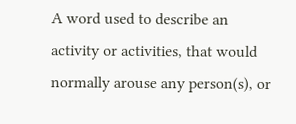A word used to describe an activity or activities, that would normally arouse any person(s), or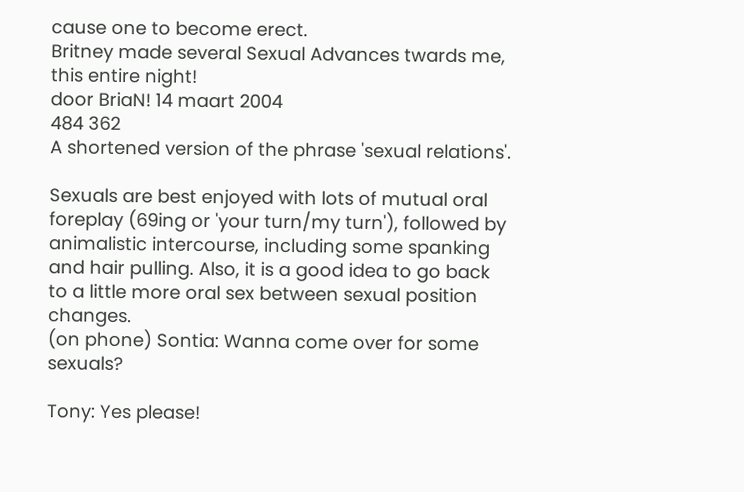cause one to become erect.
Britney made several Sexual Advances twards me, this entire night!
door BriaN! 14 maart 2004
484 362
A shortened version of the phrase 'sexual relations'.

Sexuals are best enjoyed with lots of mutual oral foreplay (69ing or 'your turn/my turn'), followed by animalistic intercourse, including some spanking and hair pulling. Also, it is a good idea to go back to a little more oral sex between sexual position changes.
(on phone) Sontia: Wanna come over for some sexuals?

Tony: Yes please!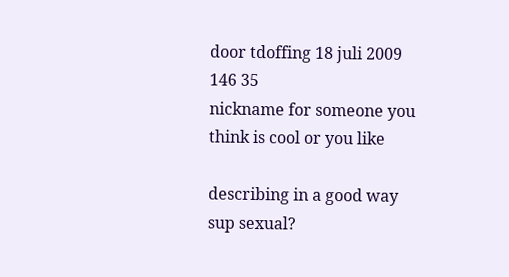door tdoffing 18 juli 2009
146 35
nickname for someone you think is cool or you like

describing in a good way
sup sexual?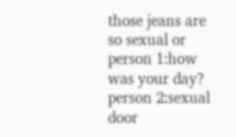those jeans are so sexual or
person 1:how was your day?
person 2:sexual
door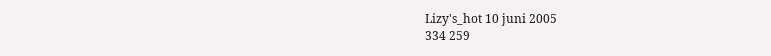Lizy's_hot 10 juni 2005
334 259